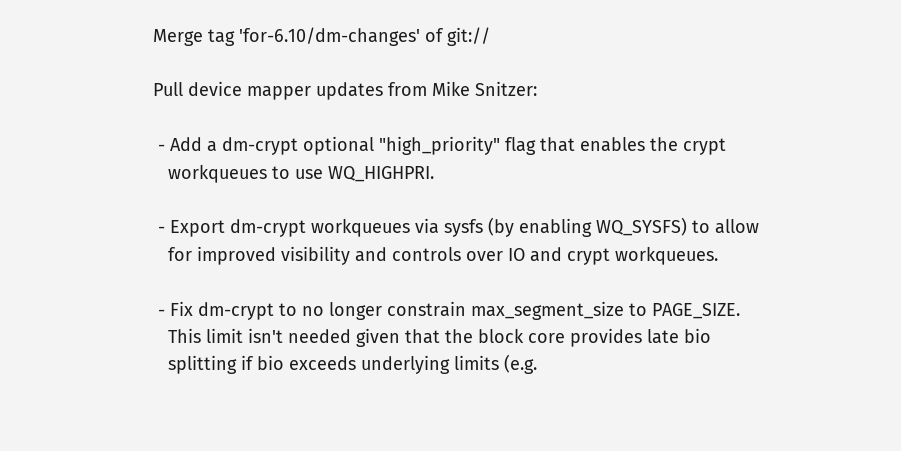Merge tag 'for-6.10/dm-changes' of git://

Pull device mapper updates from Mike Snitzer:

 - Add a dm-crypt optional "high_priority" flag that enables the crypt
   workqueues to use WQ_HIGHPRI.

 - Export dm-crypt workqueues via sysfs (by enabling WQ_SYSFS) to allow
   for improved visibility and controls over IO and crypt workqueues.

 - Fix dm-crypt to no longer constrain max_segment_size to PAGE_SIZE.
   This limit isn't needed given that the block core provides late bio
   splitting if bio exceeds underlying limits (e.g.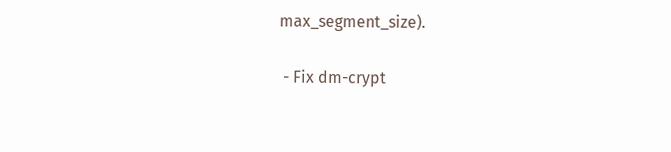max_segment_size).

 - Fix dm-crypt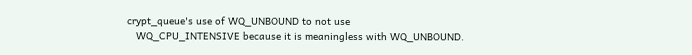crypt_queue's use of WQ_UNBOUND to not use
   WQ_CPU_INTENSIVE because it is meaningless with WQ_UNBOUND.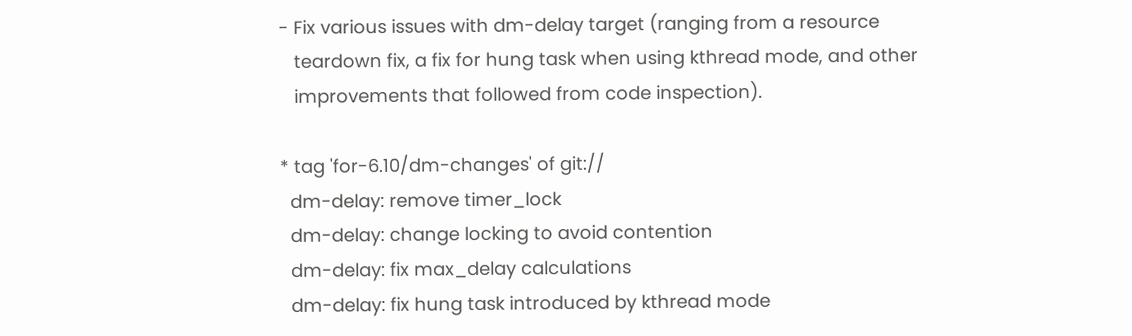- Fix various issues with dm-delay target (ranging from a resource
   teardown fix, a fix for hung task when using kthread mode, and other
   improvements that followed from code inspection).

* tag 'for-6.10/dm-changes' of git://
  dm-delay: remove timer_lock
  dm-delay: change locking to avoid contention
  dm-delay: fix max_delay calculations
  dm-delay: fix hung task introduced by kthread mode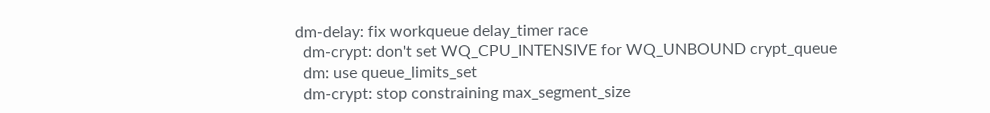dm-delay: fix workqueue delay_timer race
  dm-crypt: don't set WQ_CPU_INTENSIVE for WQ_UNBOUND crypt_queue
  dm: use queue_limits_set
  dm-crypt: stop constraining max_segment_size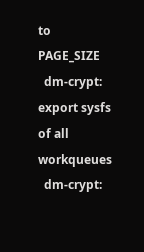to PAGE_SIZE
  dm-crypt: export sysfs of all workqueues
  dm-crypt: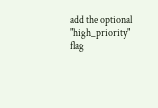add the optional "high_priority" flag